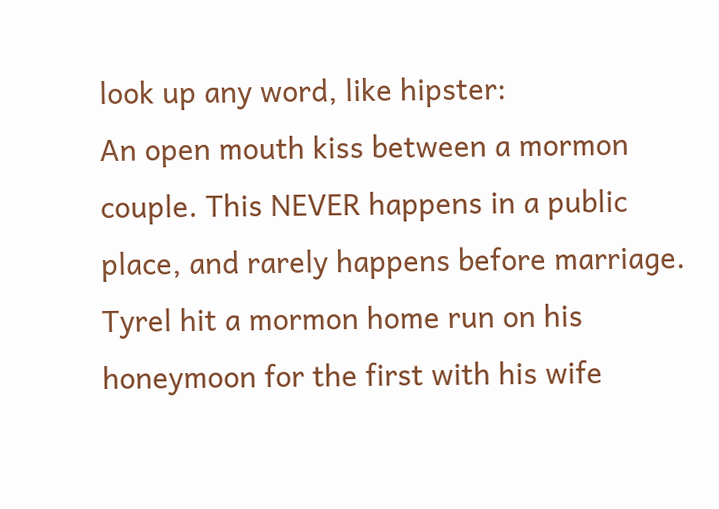look up any word, like hipster:
An open mouth kiss between a mormon couple. This NEVER happens in a public place, and rarely happens before marriage.
Tyrel hit a mormon home run on his honeymoon for the first with his wife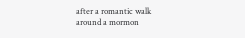after a romantic walk around a mormon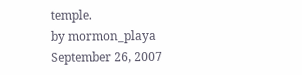temple.
by mormon_playa September 26, 2007